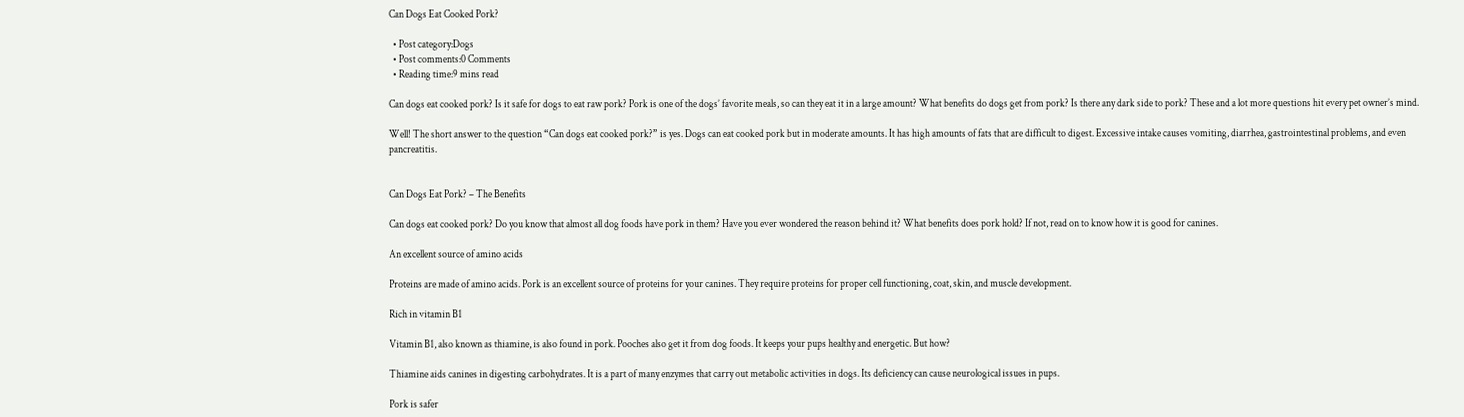Can Dogs Eat Cooked Pork?

  • Post category:Dogs
  • Post comments:0 Comments
  • Reading time:9 mins read

Can dogs eat cooked pork? Is it safe for dogs to eat raw pork? Pork is one of the dogs’ favorite meals, so can they eat it in a large amount? What benefits do dogs get from pork? Is there any dark side to pork? These and a lot more questions hit every pet owner’s mind.

Well! The short answer to the question “Can dogs eat cooked pork?” is yes. Dogs can eat cooked pork but in moderate amounts. It has high amounts of fats that are difficult to digest. Excessive intake causes vomiting, diarrhea, gastrointestinal problems, and even pancreatitis.


Can Dogs Eat Pork? – The Benefits

Can dogs eat cooked pork? Do you know that almost all dog foods have pork in them? Have you ever wondered the reason behind it? What benefits does pork hold? If not, read on to know how it is good for canines.

An excellent source of amino acids

Proteins are made of amino acids. Pork is an excellent source of proteins for your canines. They require proteins for proper cell functioning, coat, skin, and muscle development.

Rich in vitamin B1

Vitamin B1, also known as thiamine, is also found in pork. Pooches also get it from dog foods. It keeps your pups healthy and energetic. But how?

Thiamine aids canines in digesting carbohydrates. It is a part of many enzymes that carry out metabolic activities in dogs. Its deficiency can cause neurological issues in pups.

Pork is safer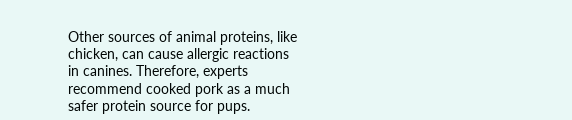Other sources of animal proteins, like chicken, can cause allergic reactions in canines. Therefore, experts recommend cooked pork as a much safer protein source for pups.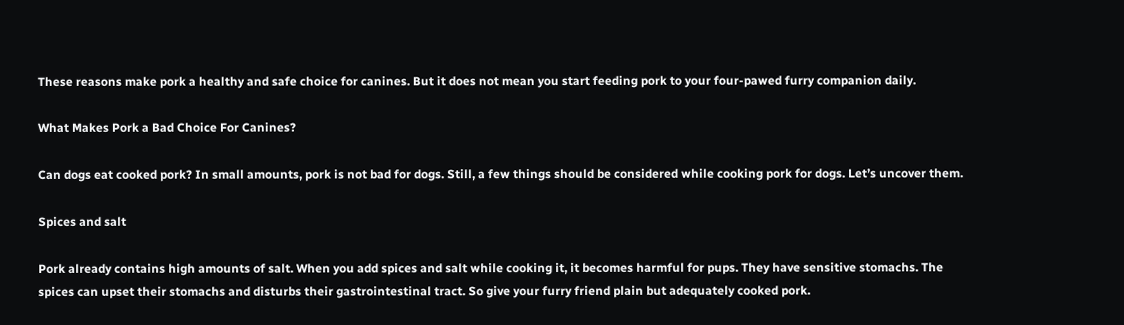These reasons make pork a healthy and safe choice for canines. But it does not mean you start feeding pork to your four-pawed furry companion daily.

What Makes Pork a Bad Choice For Canines?

Can dogs eat cooked pork? In small amounts, pork is not bad for dogs. Still, a few things should be considered while cooking pork for dogs. Let’s uncover them.

Spices and salt

Pork already contains high amounts of salt. When you add spices and salt while cooking it, it becomes harmful for pups. They have sensitive stomachs. The spices can upset their stomachs and disturbs their gastrointestinal tract. So give your furry friend plain but adequately cooked pork.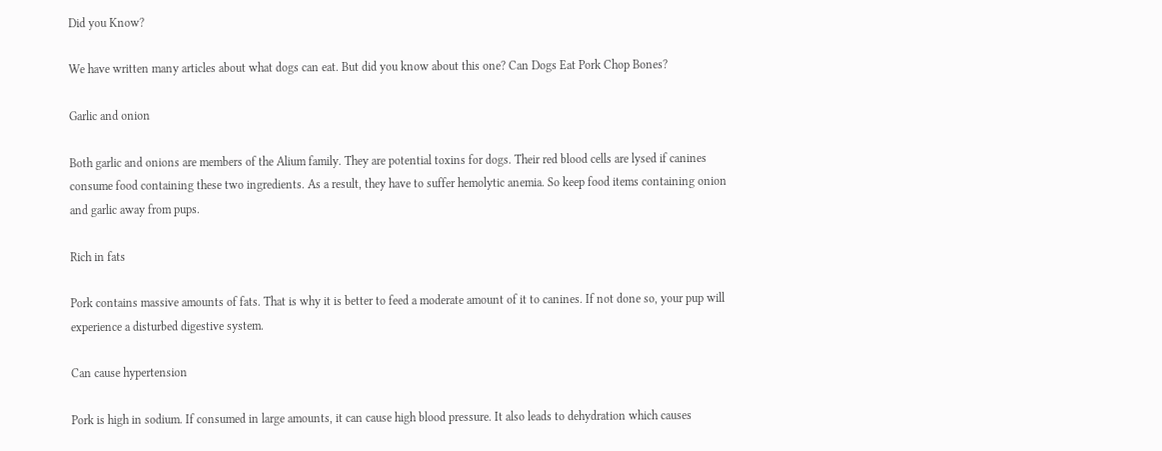Did you Know?

We have written many articles about what dogs can eat. But did you know about this one? Can Dogs Eat Pork Chop Bones?

Garlic and onion

Both garlic and onions are members of the Alium family. They are potential toxins for dogs. Their red blood cells are lysed if canines consume food containing these two ingredients. As a result, they have to suffer hemolytic anemia. So keep food items containing onion and garlic away from pups.

Rich in fats

Pork contains massive amounts of fats. That is why it is better to feed a moderate amount of it to canines. If not done so, your pup will experience a disturbed digestive system.

Can cause hypertension

Pork is high in sodium. If consumed in large amounts, it can cause high blood pressure. It also leads to dehydration which causes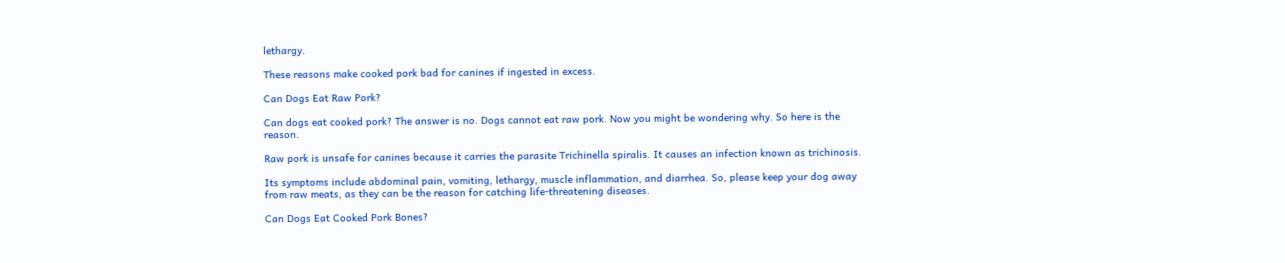lethargy.

These reasons make cooked pork bad for canines if ingested in excess.

Can Dogs Eat Raw Pork?

Can dogs eat cooked pork? The answer is no. Dogs cannot eat raw pork. Now you might be wondering why. So here is the reason.

Raw pork is unsafe for canines because it carries the parasite Trichinella spiralis. It causes an infection known as trichinosis.

Its symptoms include abdominal pain, vomiting, lethargy, muscle inflammation, and diarrhea. So, please keep your dog away from raw meats, as they can be the reason for catching life-threatening diseases.

Can Dogs Eat Cooked Pork Bones?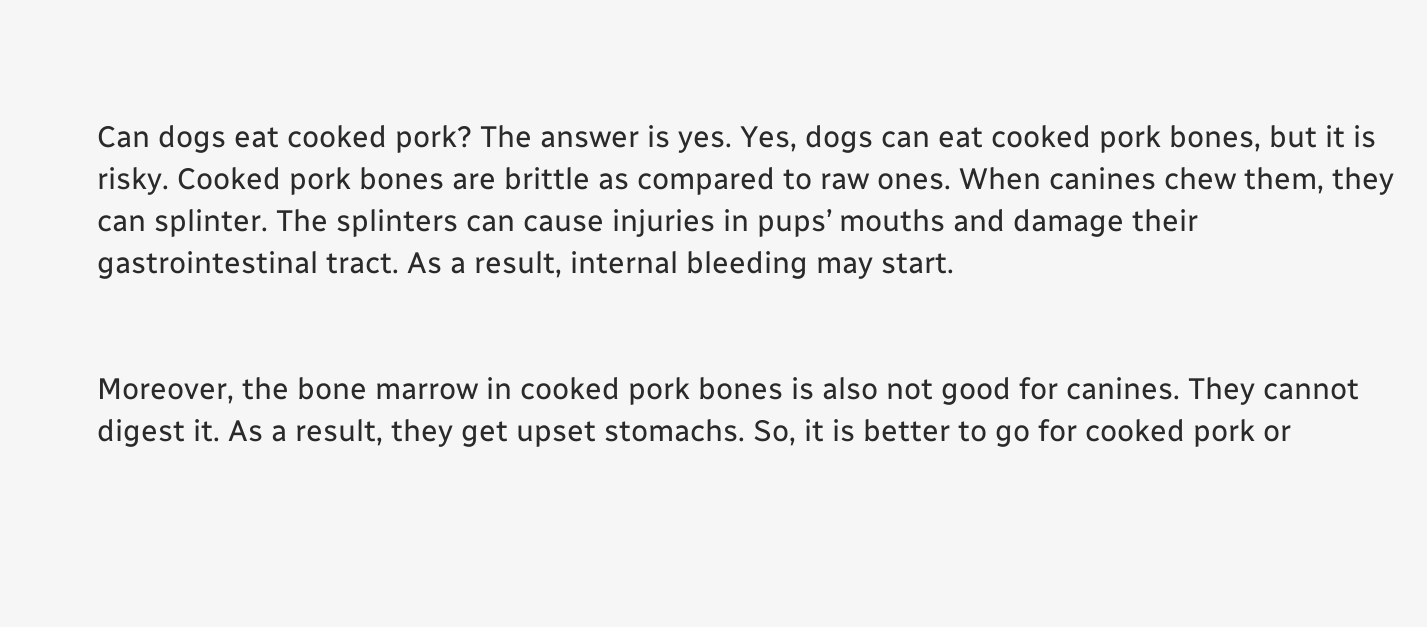Can dogs eat cooked pork? The answer is yes. Yes, dogs can eat cooked pork bones, but it is risky. Cooked pork bones are brittle as compared to raw ones. When canines chew them, they can splinter. The splinters can cause injuries in pups’ mouths and damage their gastrointestinal tract. As a result, internal bleeding may start.


Moreover, the bone marrow in cooked pork bones is also not good for canines. They cannot digest it. As a result, they get upset stomachs. So, it is better to go for cooked pork or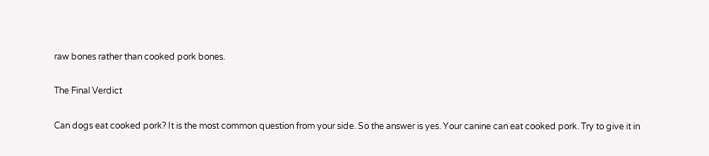raw bones rather than cooked pork bones.

The Final Verdict

Can dogs eat cooked pork? It is the most common question from your side. So the answer is yes. Your canine can eat cooked pork. Try to give it in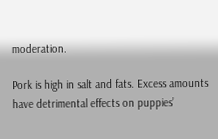moderation.

Pork is high in salt and fats. Excess amounts have detrimental effects on puppies’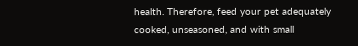health. Therefore, feed your pet adequately cooked, unseasoned, and with small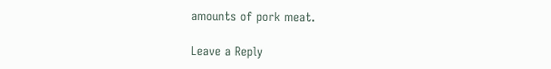amounts of pork meat.

Leave a Reply